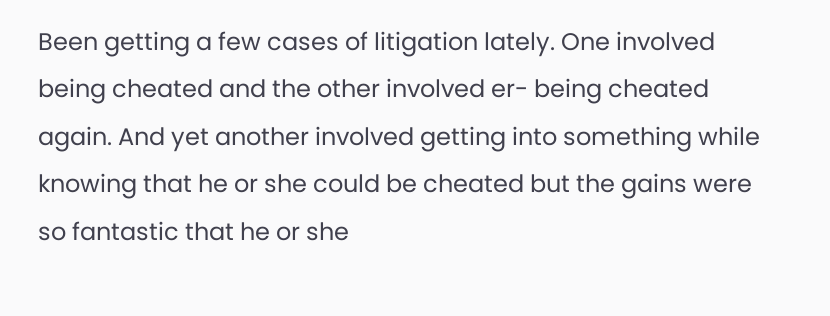Been getting a few cases of litigation lately. One involved being cheated and the other involved er- being cheated again. And yet another involved getting into something while knowing that he or she could be cheated but the gains were so fantastic that he or she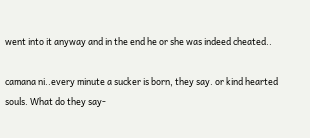went into it anyway and in the end he or she was indeed cheated..

camana ni..every minute a sucker is born, they say. or kind hearted souls. What do they say-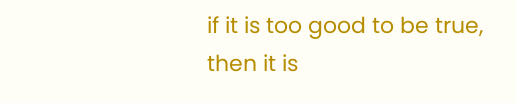if it is too good to be true, then it is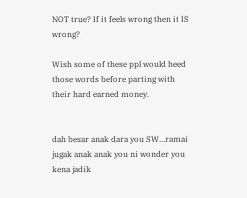NOT true? If it feels wrong then it IS wrong?

Wish some of these ppl would heed those words before parting with their hard earned money.


dah besar anak dara you SW...ramai jugak anak anak you ni wonder you kena jadik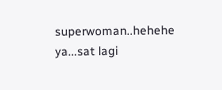superwoman..hehehe
ya...sat lagi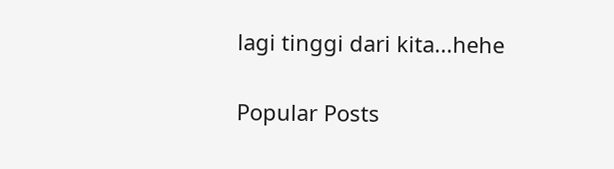lagi tinggi dari kita...hehe

Popular Posts